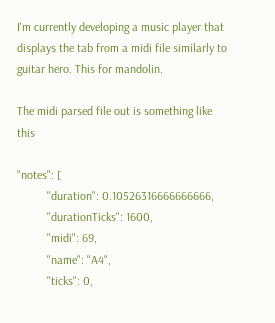I'm currently developing a music player that displays the tab from a midi file similarly to guitar hero. This for mandolin.

The midi parsed file out is something like this

"notes": [
          "duration": 0.10526316666666666,
          "durationTicks": 1600,
          "midi": 69,
          "name": "A4",
          "ticks": 0,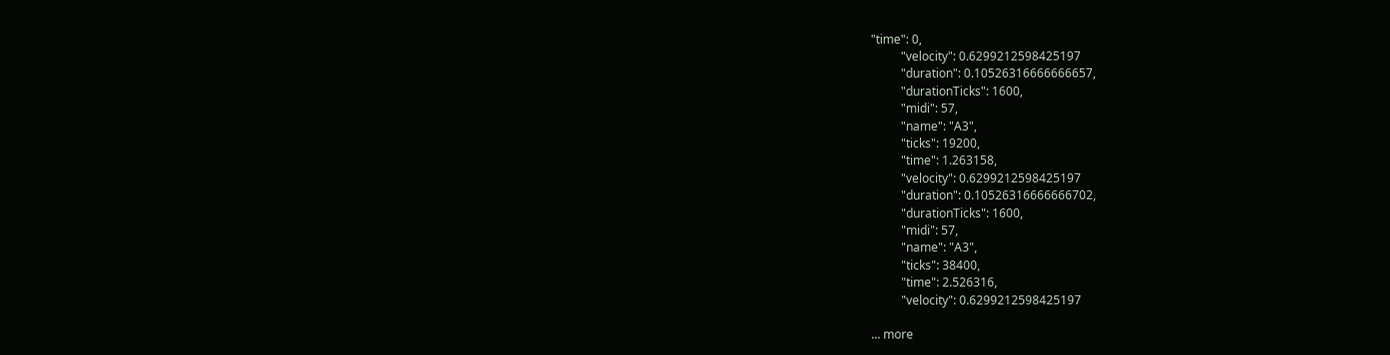"time": 0,
          "velocity": 0.6299212598425197
          "duration": 0.10526316666666657,
          "durationTicks": 1600,
          "midi": 57,
          "name": "A3",
          "ticks": 19200,
          "time": 1.263158,
          "velocity": 0.6299212598425197
          "duration": 0.10526316666666702,
          "durationTicks": 1600,
          "midi": 57,
          "name": "A3",
          "ticks": 38400,
          "time": 2.526316,
          "velocity": 0.6299212598425197

... more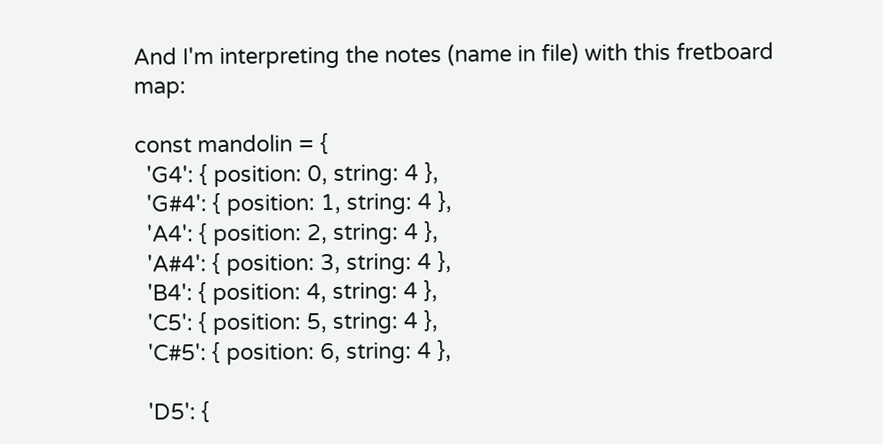And I'm interpreting the notes (name in file) with this fretboard map:

const mandolin = {
  'G4': { position: 0, string: 4 },
  'G#4': { position: 1, string: 4 },
  'A4': { position: 2, string: 4 },
  'A#4': { position: 3, string: 4 },
  'B4': { position: 4, string: 4 },
  'C5': { position: 5, string: 4 },
  'C#5': { position: 6, string: 4 },

  'D5': {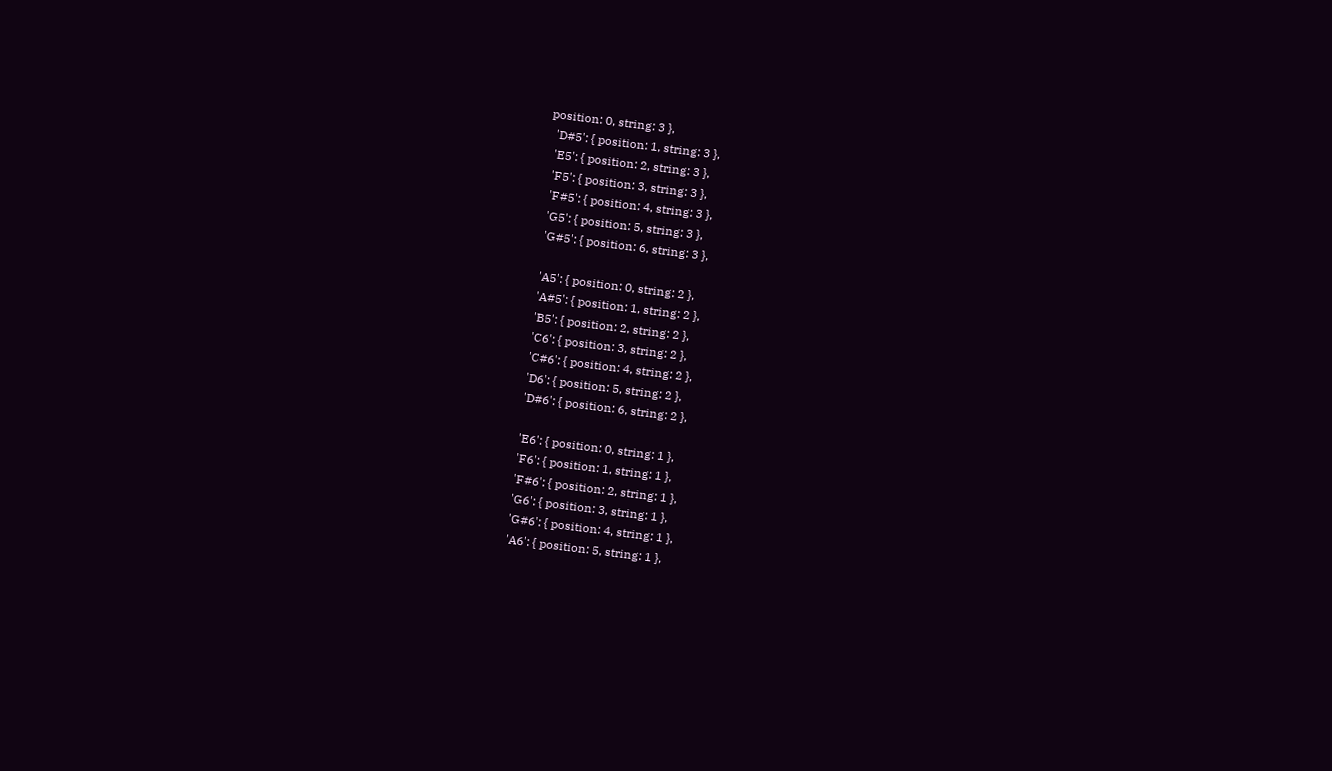position: 0, string: 3 },
  'D#5': { position: 1, string: 3 },
  'E5': { position: 2, string: 3 },
  'F5': { position: 3, string: 3 },
  'F#5': { position: 4, string: 3 },
  'G5': { position: 5, string: 3 },
  'G#5': { position: 6, string: 3 },

  'A5': { position: 0, string: 2 },
  'A#5': { position: 1, string: 2 },
  'B5': { position: 2, string: 2 },
  'C6': { position: 3, string: 2 },
  'C#6': { position: 4, string: 2 },
  'D6': { position: 5, string: 2 },
  'D#6': { position: 6, string: 2 },

  'E6': { position: 0, string: 1 },
  'F6': { position: 1, string: 1 },
  'F#6': { position: 2, string: 1 },
  'G6': { position: 3, string: 1 },
  'G#6': { position: 4, string: 1 },
  'A6': { position: 5, string: 1 },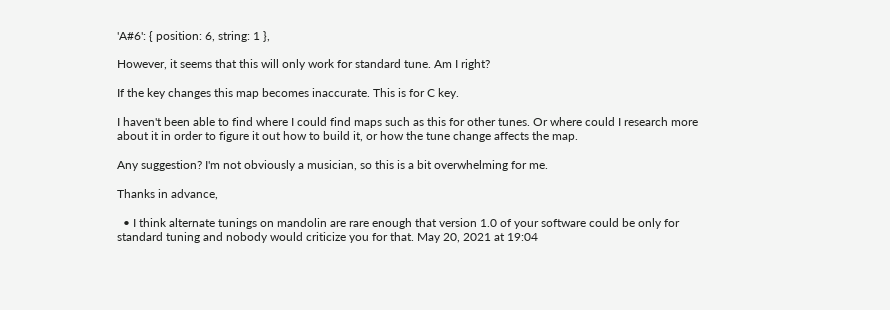'A#6': { position: 6, string: 1 },

However, it seems that this will only work for standard tune. Am I right?

If the key changes this map becomes inaccurate. This is for C key.

I haven't been able to find where I could find maps such as this for other tunes. Or where could I research more about it in order to figure it out how to build it, or how the tune change affects the map.

Any suggestion? I'm not obviously a musician, so this is a bit overwhelming for me.

Thanks in advance,

  • I think alternate tunings on mandolin are rare enough that version 1.0 of your software could be only for standard tuning and nobody would criticize you for that. May 20, 2021 at 19:04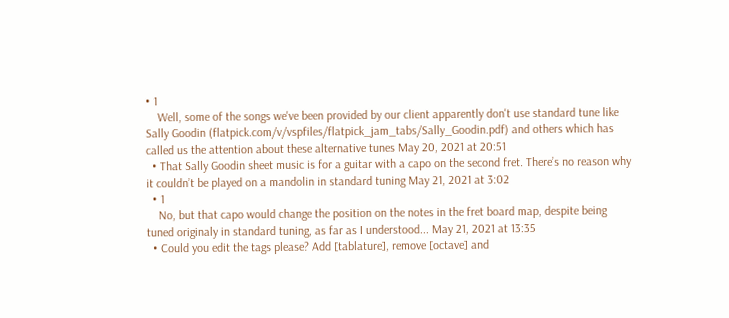• 1
    Well, some of the songs we've been provided by our client apparently don't use standard tune like Sally Goodin (flatpick.com/v/vspfiles/flatpick_jam_tabs/Sally_Goodin.pdf) and others which has called us the attention about these alternative tunes May 20, 2021 at 20:51
  • That Sally Goodin sheet music is for a guitar with a capo on the second fret. There’s no reason why it couldn’t be played on a mandolin in standard tuning May 21, 2021 at 3:02
  • 1
    No, but that capo would change the position on the notes in the fret board map, despite being tuned originaly in standard tuning, as far as I understood... May 21, 2021 at 13:35
  • Could you edit the tags please? Add [tablature], remove [octave] and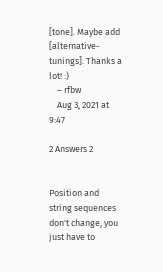[tone]. Maybe add [alternative-tunings]. Thanks a lot! :)
    – rfbw
    Aug 3, 2021 at 9:47

2 Answers 2


Position and string sequences don't change, you just have to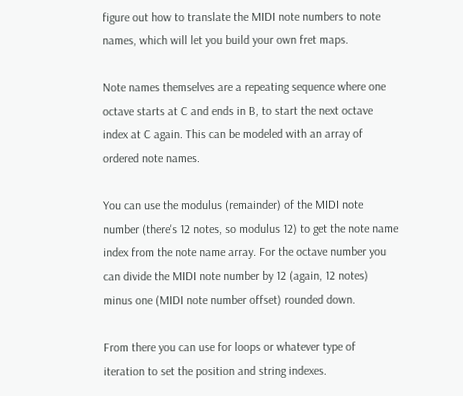figure out how to translate the MIDI note numbers to note names, which will let you build your own fret maps.

Note names themselves are a repeating sequence where one octave starts at C and ends in B, to start the next octave index at C again. This can be modeled with an array of ordered note names.

You can use the modulus (remainder) of the MIDI note number (there's 12 notes, so modulus 12) to get the note name index from the note name array. For the octave number you can divide the MIDI note number by 12 (again, 12 notes) minus one (MIDI note number offset) rounded down.

From there you can use for loops or whatever type of iteration to set the position and string indexes.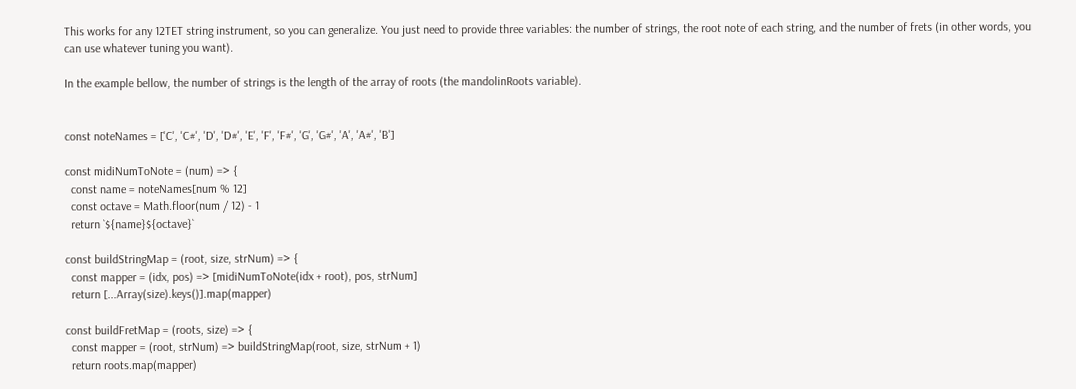This works for any 12TET string instrument, so you can generalize. You just need to provide three variables: the number of strings, the root note of each string, and the number of frets (in other words, you can use whatever tuning you want).

In the example bellow, the number of strings is the length of the array of roots (the mandolinRoots variable).


const noteNames = ['C', 'C#', 'D', 'D#', 'E', 'F', 'F#', 'G', 'G#', 'A', 'A#', 'B']

const midiNumToNote = (num) => {
  const name = noteNames[num % 12]
  const octave = Math.floor(num / 12) - 1
  return `${name}${octave}`

const buildStringMap = (root, size, strNum) => {
  const mapper = (idx, pos) => [midiNumToNote(idx + root), pos, strNum]
  return [...Array(size).keys()].map(mapper)

const buildFretMap = (roots, size) => {
  const mapper = (root, strNum) => buildStringMap(root, size, strNum + 1)
  return roots.map(mapper)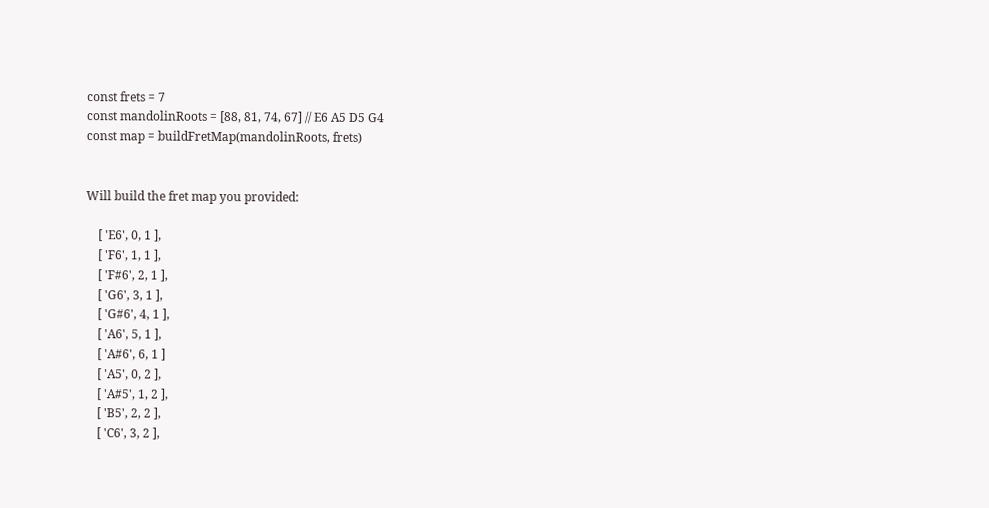const frets = 7
const mandolinRoots = [88, 81, 74, 67] // E6 A5 D5 G4
const map = buildFretMap(mandolinRoots, frets)


Will build the fret map you provided:

    [ 'E6', 0, 1 ],
    [ 'F6', 1, 1 ],
    [ 'F#6', 2, 1 ],
    [ 'G6', 3, 1 ],
    [ 'G#6', 4, 1 ],
    [ 'A6', 5, 1 ],
    [ 'A#6', 6, 1 ]
    [ 'A5', 0, 2 ],
    [ 'A#5', 1, 2 ],
    [ 'B5', 2, 2 ],
    [ 'C6', 3, 2 ],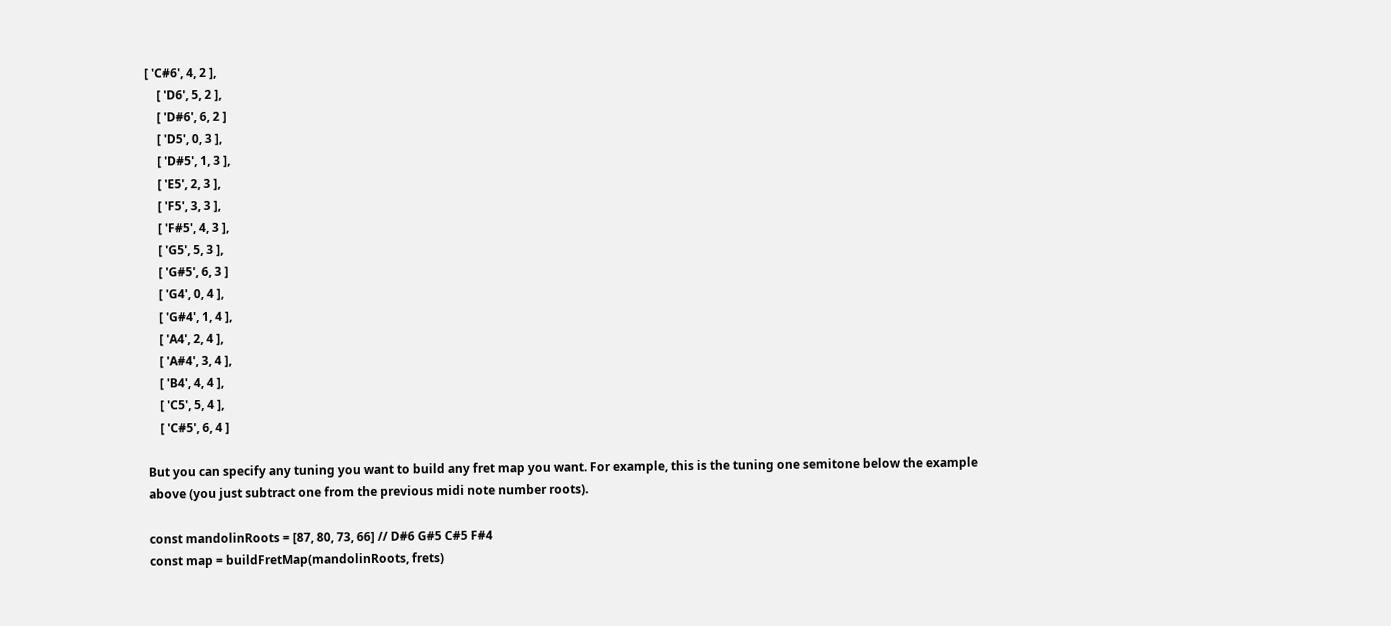[ 'C#6', 4, 2 ],
    [ 'D6', 5, 2 ],
    [ 'D#6', 6, 2 ]
    [ 'D5', 0, 3 ],
    [ 'D#5', 1, 3 ],
    [ 'E5', 2, 3 ],
    [ 'F5', 3, 3 ],
    [ 'F#5', 4, 3 ],
    [ 'G5', 5, 3 ],
    [ 'G#5', 6, 3 ]
    [ 'G4', 0, 4 ],
    [ 'G#4', 1, 4 ],
    [ 'A4', 2, 4 ],
    [ 'A#4', 3, 4 ],
    [ 'B4', 4, 4 ],
    [ 'C5', 5, 4 ],
    [ 'C#5', 6, 4 ]

But you can specify any tuning you want to build any fret map you want. For example, this is the tuning one semitone below the example above (you just subtract one from the previous midi note number roots).

const mandolinRoots = [87, 80, 73, 66] // D#6 G#5 C#5 F#4
const map = buildFretMap(mandolinRoots, frets)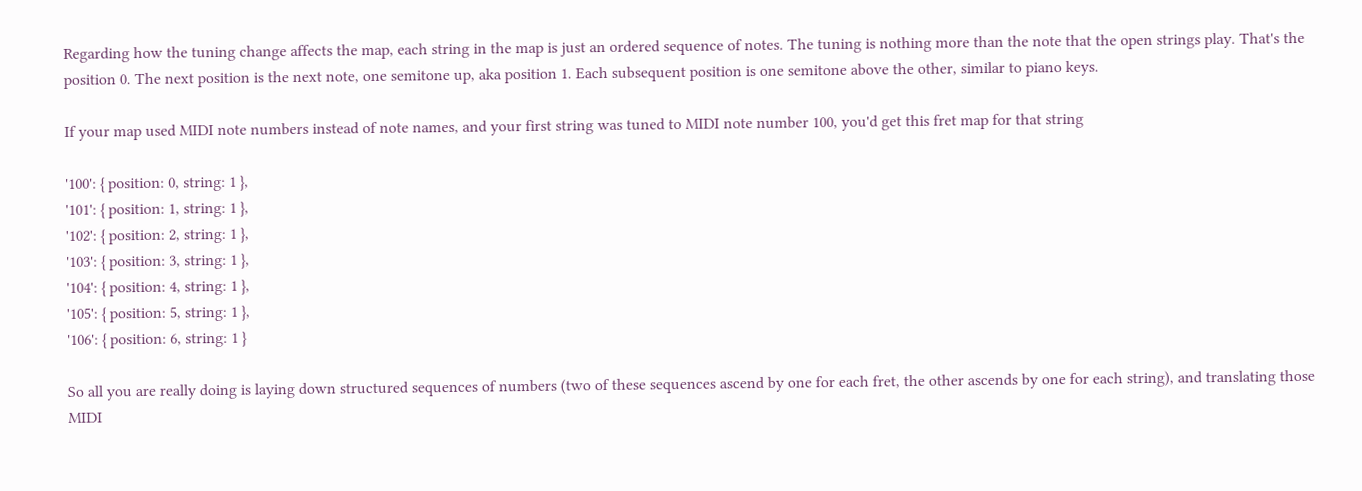Regarding how the tuning change affects the map, each string in the map is just an ordered sequence of notes. The tuning is nothing more than the note that the open strings play. That's the position 0. The next position is the next note, one semitone up, aka position 1. Each subsequent position is one semitone above the other, similar to piano keys.

If your map used MIDI note numbers instead of note names, and your first string was tuned to MIDI note number 100, you'd get this fret map for that string

'100': { position: 0, string: 1 },
'101': { position: 1, string: 1 },
'102': { position: 2, string: 1 },
'103': { position: 3, string: 1 },
'104': { position: 4, string: 1 },
'105': { position: 5, string: 1 },
'106': { position: 6, string: 1 }

So all you are really doing is laying down structured sequences of numbers (two of these sequences ascend by one for each fret, the other ascends by one for each string), and translating those MIDI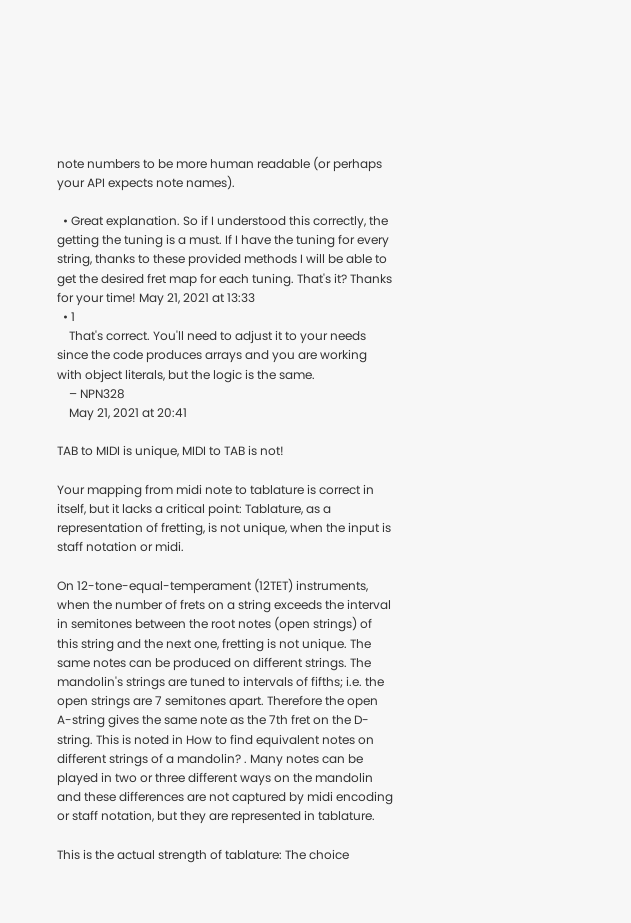note numbers to be more human readable (or perhaps your API expects note names).

  • Great explanation. So if I understood this correctly, the getting the tuning is a must. If I have the tuning for every string, thanks to these provided methods I will be able to get the desired fret map for each tuning. That's it? Thanks for your time! May 21, 2021 at 13:33
  • 1
    That's correct. You'll need to adjust it to your needs since the code produces arrays and you are working with object literals, but the logic is the same.
    – NPN328
    May 21, 2021 at 20:41

TAB to MIDI is unique, MIDI to TAB is not!

Your mapping from midi note to tablature is correct in itself, but it lacks a critical point: Tablature, as a representation of fretting, is not unique, when the input is staff notation or midi.

On 12-tone-equal-temperament (12TET) instruments, when the number of frets on a string exceeds the interval in semitones between the root notes (open strings) of this string and the next one, fretting is not unique. The same notes can be produced on different strings. The mandolin's strings are tuned to intervals of fifths; i.e. the open strings are 7 semitones apart. Therefore the open A-string gives the same note as the 7th fret on the D-string. This is noted in How to find equivalent notes on different strings of a mandolin? . Many notes can be played in two or three different ways on the mandolin and these differences are not captured by midi encoding or staff notation, but they are represented in tablature.

This is the actual strength of tablature: The choice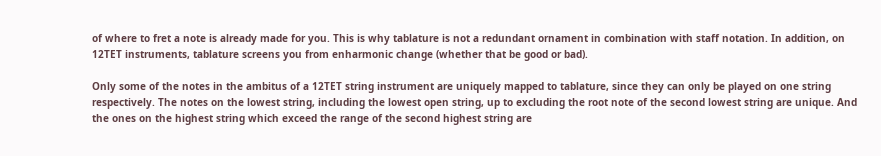of where to fret a note is already made for you. This is why tablature is not a redundant ornament in combination with staff notation. In addition, on 12TET instruments, tablature screens you from enharmonic change (whether that be good or bad).

Only some of the notes in the ambitus of a 12TET string instrument are uniquely mapped to tablature, since they can only be played on one string respectively. The notes on the lowest string, including the lowest open string, up to excluding the root note of the second lowest string are unique. And the ones on the highest string which exceed the range of the second highest string are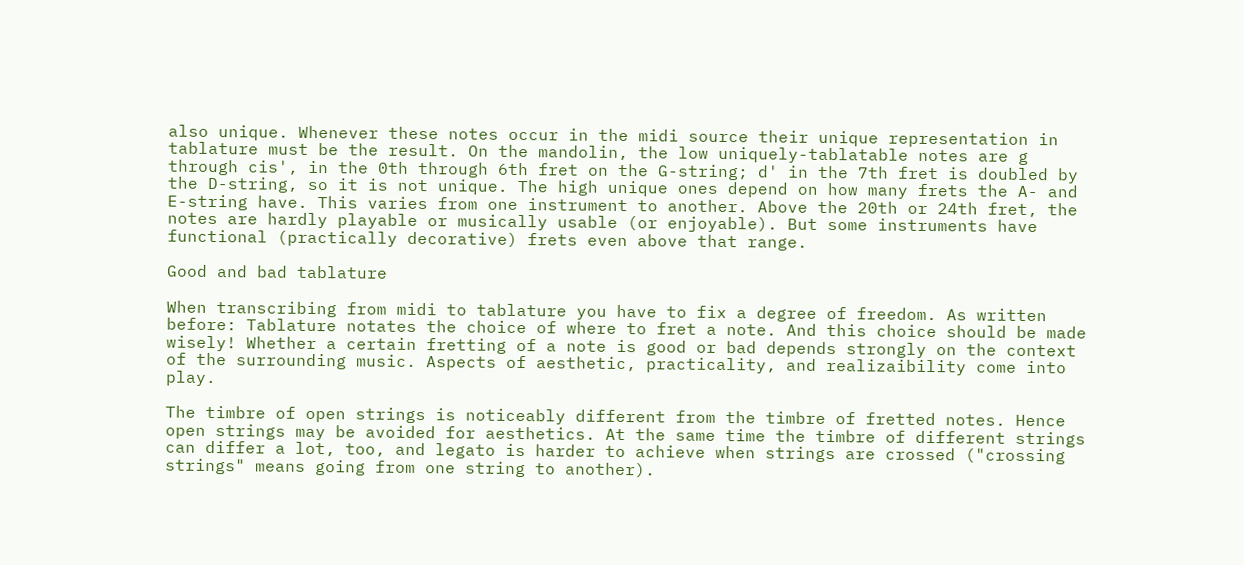also unique. Whenever these notes occur in the midi source their unique representation in tablature must be the result. On the mandolin, the low uniquely-tablatable notes are g through cis', in the 0th through 6th fret on the G-string; d' in the 7th fret is doubled by the D-string, so it is not unique. The high unique ones depend on how many frets the A- and E-string have. This varies from one instrument to another. Above the 20th or 24th fret, the notes are hardly playable or musically usable (or enjoyable). But some instruments have functional (practically decorative) frets even above that range.

Good and bad tablature

When transcribing from midi to tablature you have to fix a degree of freedom. As written before: Tablature notates the choice of where to fret a note. And this choice should be made wisely! Whether a certain fretting of a note is good or bad depends strongly on the context of the surrounding music. Aspects of aesthetic, practicality, and realizaibility come into play.

The timbre of open strings is noticeably different from the timbre of fretted notes. Hence open strings may be avoided for aesthetics. At the same time the timbre of different strings can differ a lot, too, and legato is harder to achieve when strings are crossed ("crossing strings" means going from one string to another).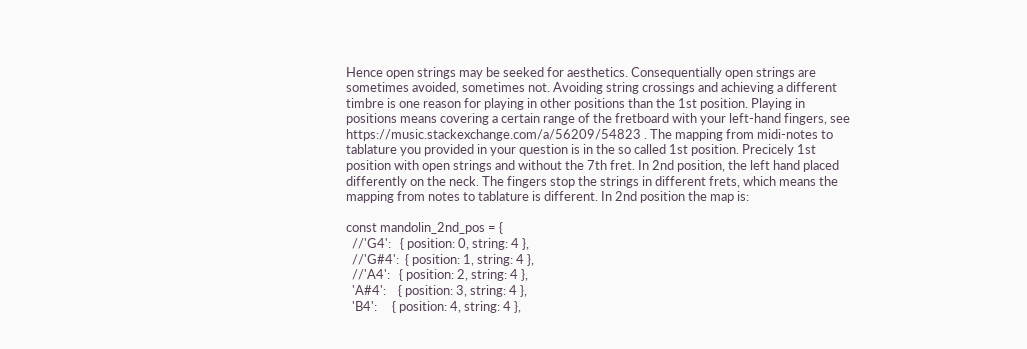Hence open strings may be seeked for aesthetics. Consequentially open strings are sometimes avoided, sometimes not. Avoiding string crossings and achieving a different timbre is one reason for playing in other positions than the 1st position. Playing in positions means covering a certain range of the fretboard with your left-hand fingers, see https://music.stackexchange.com/a/56209/54823 . The mapping from midi-notes to tablature you provided in your question is in the so called 1st position. Precicely 1st position with open strings and without the 7th fret. In 2nd position, the left hand placed differently on the neck. The fingers stop the strings in different frets, which means the mapping from notes to tablature is different. In 2nd position the map is:

const mandolin_2nd_pos = {
  //'G4':   { position: 0, string: 4 },
  //'G#4':  { position: 1, string: 4 },
  //'A4':   { position: 2, string: 4 },
  'A#4':    { position: 3, string: 4 },
  'B4':     { position: 4, string: 4 },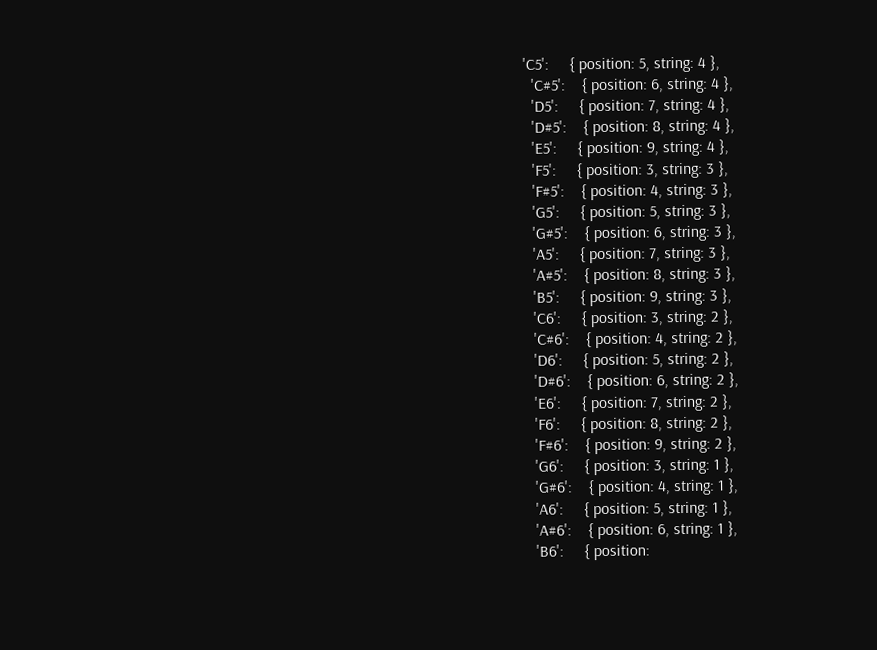'C5':     { position: 5, string: 4 },
  'C#5':    { position: 6, string: 4 },
  'D5':     { position: 7, string: 4 },
  'D#5':    { position: 8, string: 4 },
  'E5':     { position: 9, string: 4 },
  'F5':     { position: 3, string: 3 },
  'F#5':    { position: 4, string: 3 },
  'G5':     { position: 5, string: 3 },
  'G#5':    { position: 6, string: 3 },
  'A5':     { position: 7, string: 3 },
  'A#5':    { position: 8, string: 3 },
  'B5':     { position: 9, string: 3 },
  'C6':     { position: 3, string: 2 },
  'C#6':    { position: 4, string: 2 },
  'D6':     { position: 5, string: 2 },
  'D#6':    { position: 6, string: 2 },
  'E6':     { position: 7, string: 2 },
  'F6':     { position: 8, string: 2 },
  'F#6':    { position: 9, string: 2 },
  'G6':     { position: 3, string: 1 },
  'G#6':    { position: 4, string: 1 },
  'A6':     { position: 5, string: 1 },
  'A#6':    { position: 6, string: 1 },
  'B6':     { position: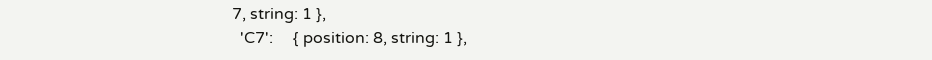7, string: 1 },
  'C7':     { position: 8, string: 1 },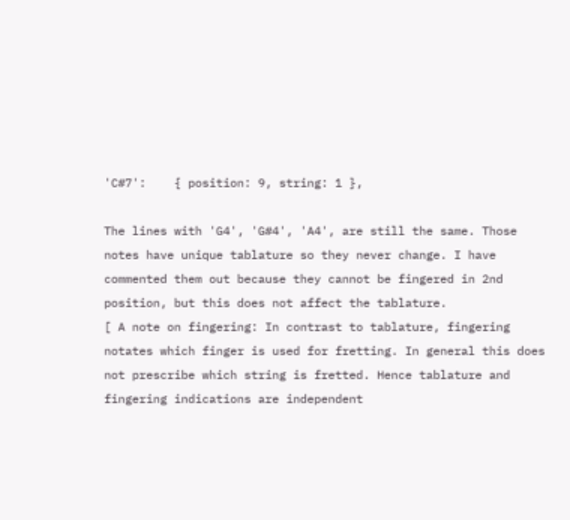'C#7':    { position: 9, string: 1 },

The lines with 'G4', 'G#4', 'A4', are still the same. Those notes have unique tablature so they never change. I have commented them out because they cannot be fingered in 2nd position, but this does not affect the tablature.
[ A note on fingering: In contrast to tablature, fingering notates which finger is used for fretting. In general this does not prescribe which string is fretted. Hence tablature and fingering indications are independent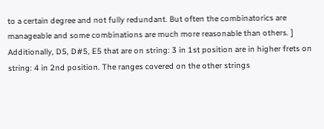to a certain degree and not fully redundant. But often the combinatorics are manageable and some combinations are much more reasonable than others. ]
Additionally, D5, D#5, E5 that are on string: 3 in 1st position are in higher frets on string: 4 in 2nd position. The ranges covered on the other strings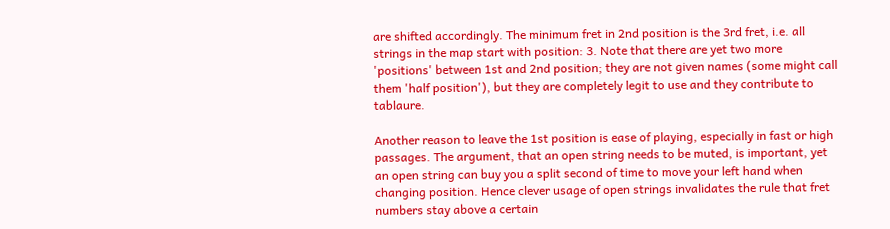are shifted accordingly. The minimum fret in 2nd position is the 3rd fret, i.e. all strings in the map start with position: 3. Note that there are yet two more 'positions' between 1st and 2nd position; they are not given names (some might call them 'half position'), but they are completely legit to use and they contribute to tablaure.

Another reason to leave the 1st position is ease of playing, especially in fast or high passages. The argument, that an open string needs to be muted, is important, yet an open string can buy you a split second of time to move your left hand when changing position. Hence clever usage of open strings invalidates the rule that fret numbers stay above a certain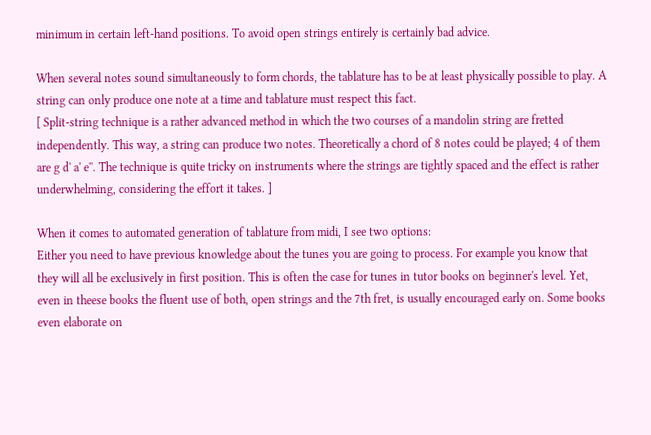minimum in certain left-hand positions. To avoid open strings entirely is certainly bad advice.

When several notes sound simultaneously to form chords, the tablature has to be at least physically possible to play. A string can only produce one note at a time and tablature must respect this fact.
[ Split-string technique is a rather advanced method in which the two courses of a mandolin string are fretted independently. This way, a string can produce two notes. Theoretically a chord of 8 notes could be played; 4 of them are g d' a' e''. The technique is quite tricky on instruments where the strings are tightly spaced and the effect is rather underwhelming, considering the effort it takes. ]

When it comes to automated generation of tablature from midi, I see two options:
Either you need to have previous knowledge about the tunes you are going to process. For example you know that they will all be exclusively in first position. This is often the case for tunes in tutor books on beginner's level. Yet, even in theese books the fluent use of both, open strings and the 7th fret, is usually encouraged early on. Some books even elaborate on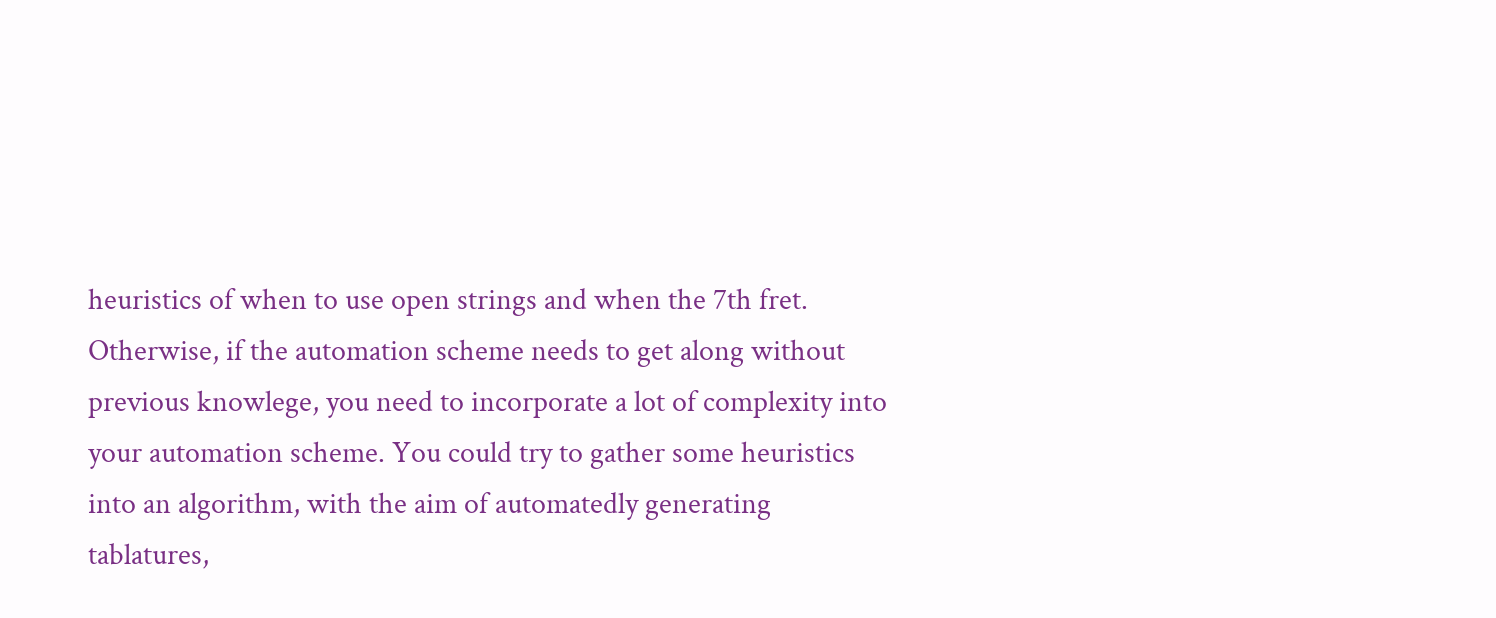heuristics of when to use open strings and when the 7th fret.
Otherwise, if the automation scheme needs to get along without previous knowlege, you need to incorporate a lot of complexity into your automation scheme. You could try to gather some heuristics into an algorithm, with the aim of automatedly generating tablatures,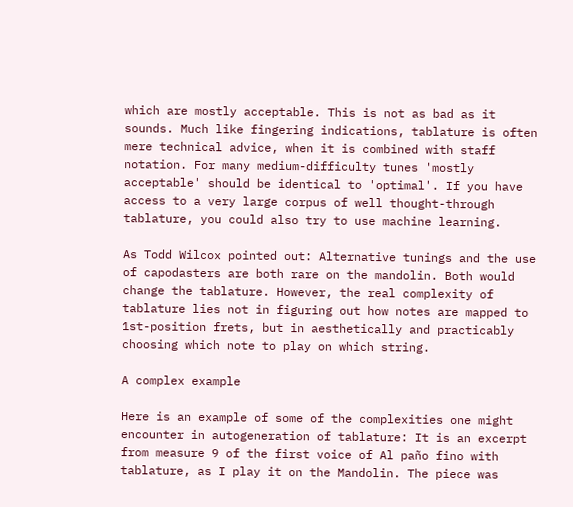which are mostly acceptable. This is not as bad as it sounds. Much like fingering indications, tablature is often mere technical advice, when it is combined with staff notation. For many medium-difficulty tunes 'mostly acceptable' should be identical to 'optimal'. If you have access to a very large corpus of well thought-through tablature, you could also try to use machine learning.

As Todd Wilcox pointed out: Alternative tunings and the use of capodasters are both rare on the mandolin. Both would change the tablature. However, the real complexity of tablature lies not in figuring out how notes are mapped to 1st-position frets, but in aesthetically and practicably choosing which note to play on which string.

A complex example

Here is an example of some of the complexities one might encounter in autogeneration of tablature: It is an excerpt from measure 9 of the first voice of Al paño fino with tablature, as I play it on the Mandolin. The piece was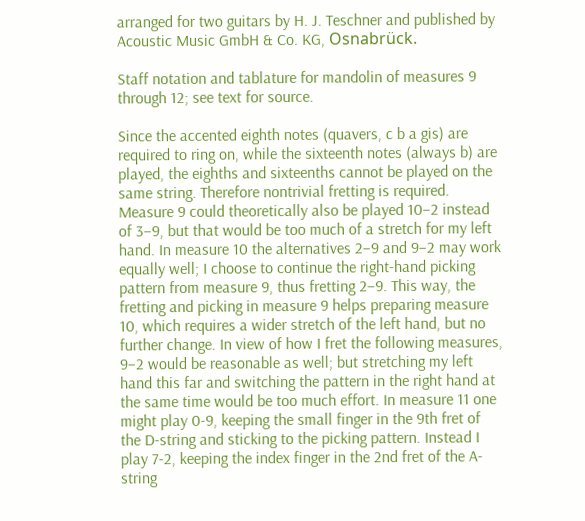arranged for two guitars by H. J. Teschner and published by Acoustic Music GmbH & Co. KG, Osnabrück.

Staff notation and tablature for mandolin of measures 9 through 12; see text for source.

Since the accented eighth notes (quavers, c b a gis) are required to ring on, while the sixteenth notes (always b) are played, the eighths and sixteenths cannot be played on the same string. Therefore nontrivial fretting is required.
Measure 9 could theoretically also be played 10–2 instead of 3–9, but that would be too much of a stretch for my left hand. In measure 10 the alternatives 2–9 and 9–2 may work equally well; I choose to continue the right-hand picking pattern from measure 9, thus fretting 2–9. This way, the fretting and picking in measure 9 helps preparing measure 10, which requires a wider stretch of the left hand, but no further change. In view of how I fret the following measures, 9–2 would be reasonable as well; but stretching my left hand this far and switching the pattern in the right hand at the same time would be too much effort. In measure 11 one might play 0-9, keeping the small finger in the 9th fret of the D-string and sticking to the picking pattern. Instead I play 7-2, keeping the index finger in the 2nd fret of the A-string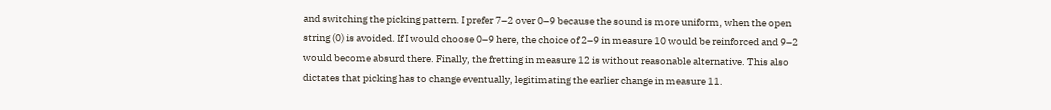and switching the picking pattern. I prefer 7–2 over 0–9 because the sound is more uniform, when the open string (0) is avoided. If I would choose 0–9 here, the choice of 2–9 in measure 10 would be reinforced and 9–2 would become absurd there. Finally, the fretting in measure 12 is without reasonable alternative. This also dictates that picking has to change eventually, legitimating the earlier change in measure 11.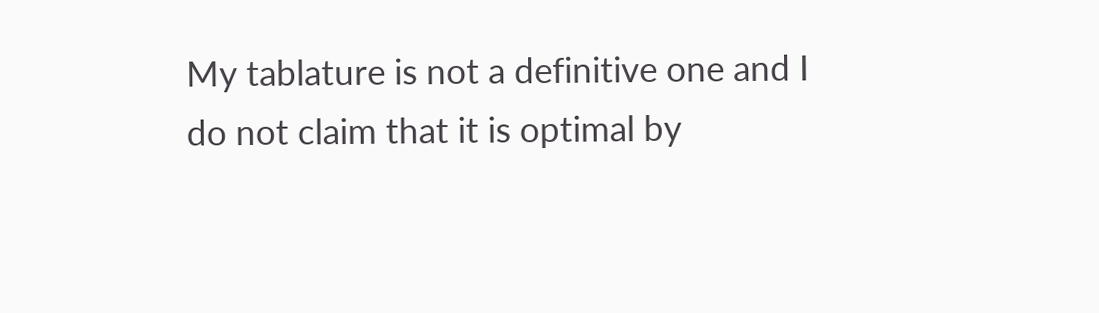My tablature is not a definitive one and I do not claim that it is optimal by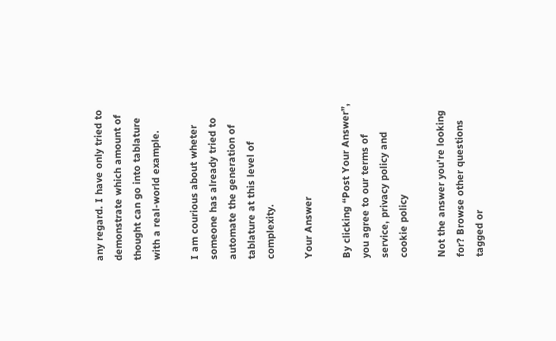any regard. I have only tried to demonstrate which amount of thought can go into tablature with a real-world example.

I am courious about wheter someone has already tried to automate the generation of tablature at this level of complexity.

Your Answer

By clicking “Post Your Answer”, you agree to our terms of service, privacy policy and cookie policy

Not the answer you're looking for? Browse other questions tagged or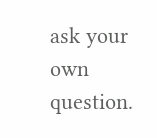ask your own question.